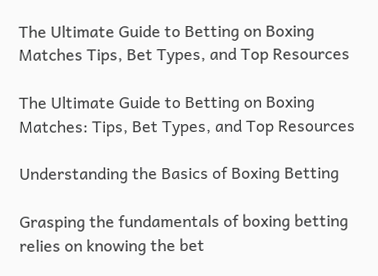The Ultimate Guide to Betting on Boxing Matches Tips, Bet Types, and Top Resources

The Ultimate Guide to Betting on Boxing Matches: Tips, Bet Types, and Top Resources

Understanding the Basics of Boxing Betting

Grasping the fundamentals of boxing betting relies on knowing the bet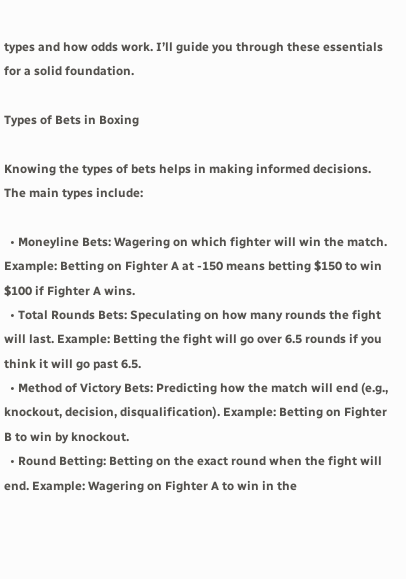types and how odds work. I’ll guide you through these essentials for a solid foundation.

Types of Bets in Boxing

Knowing the types of bets helps in making informed decisions. The main types include:

  • Moneyline Bets: Wagering on which fighter will win the match. Example: Betting on Fighter A at -150 means betting $150 to win $100 if Fighter A wins.
  • Total Rounds Bets: Speculating on how many rounds the fight will last. Example: Betting the fight will go over 6.5 rounds if you think it will go past 6.5.
  • Method of Victory Bets: Predicting how the match will end (e.g., knockout, decision, disqualification). Example: Betting on Fighter B to win by knockout.
  • Round Betting: Betting on the exact round when the fight will end. Example: Wagering on Fighter A to win in the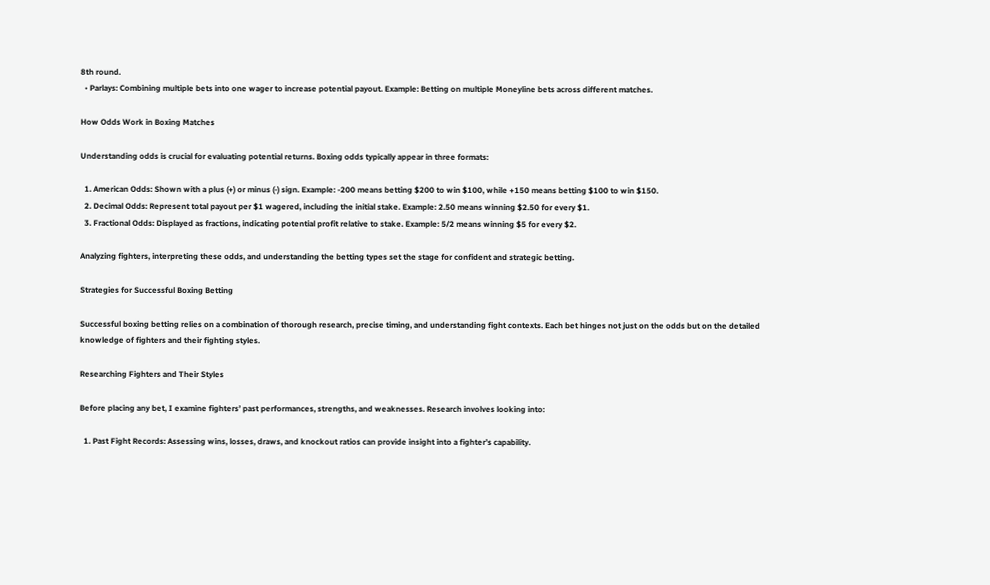8th round.
  • Parlays: Combining multiple bets into one wager to increase potential payout. Example: Betting on multiple Moneyline bets across different matches.

How Odds Work in Boxing Matches

Understanding odds is crucial for evaluating potential returns. Boxing odds typically appear in three formats:

  1. American Odds: Shown with a plus (+) or minus (-) sign. Example: -200 means betting $200 to win $100, while +150 means betting $100 to win $150.
  2. Decimal Odds: Represent total payout per $1 wagered, including the initial stake. Example: 2.50 means winning $2.50 for every $1.
  3. Fractional Odds: Displayed as fractions, indicating potential profit relative to stake. Example: 5/2 means winning $5 for every $2.

Analyzing fighters, interpreting these odds, and understanding the betting types set the stage for confident and strategic betting.

Strategies for Successful Boxing Betting

Successful boxing betting relies on a combination of thorough research, precise timing, and understanding fight contexts. Each bet hinges not just on the odds but on the detailed knowledge of fighters and their fighting styles.

Researching Fighters and Their Styles

Before placing any bet, I examine fighters’ past performances, strengths, and weaknesses. Research involves looking into:

  1. Past Fight Records: Assessing wins, losses, draws, and knockout ratios can provide insight into a fighter’s capability.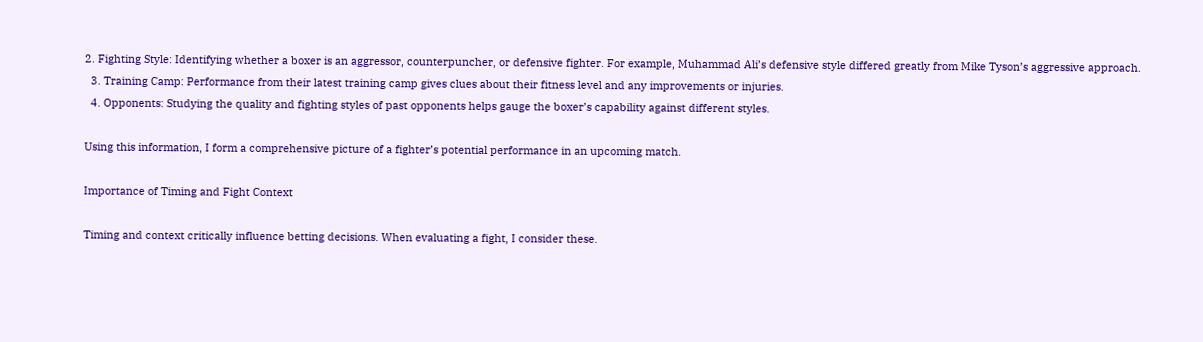2. Fighting Style: Identifying whether a boxer is an aggressor, counterpuncher, or defensive fighter. For example, Muhammad Ali’s defensive style differed greatly from Mike Tyson’s aggressive approach.
  3. Training Camp: Performance from their latest training camp gives clues about their fitness level and any improvements or injuries.
  4. Opponents: Studying the quality and fighting styles of past opponents helps gauge the boxer’s capability against different styles.

Using this information, I form a comprehensive picture of a fighter’s potential performance in an upcoming match.

Importance of Timing and Fight Context

Timing and context critically influence betting decisions. When evaluating a fight, I consider these.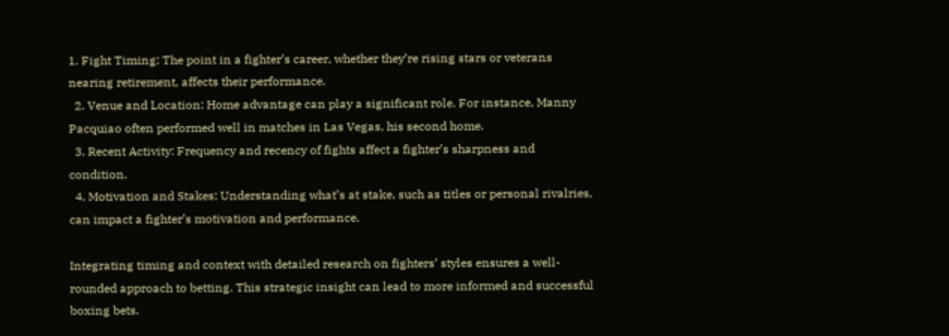1. Fight Timing: The point in a fighter’s career, whether they’re rising stars or veterans nearing retirement, affects their performance.
  2. Venue and Location: Home advantage can play a significant role. For instance, Manny Pacquiao often performed well in matches in Las Vegas, his second home.
  3. Recent Activity: Frequency and recency of fights affect a fighter’s sharpness and condition.
  4. Motivation and Stakes: Understanding what’s at stake, such as titles or personal rivalries, can impact a fighter’s motivation and performance.

Integrating timing and context with detailed research on fighters’ styles ensures a well-rounded approach to betting. This strategic insight can lead to more informed and successful boxing bets.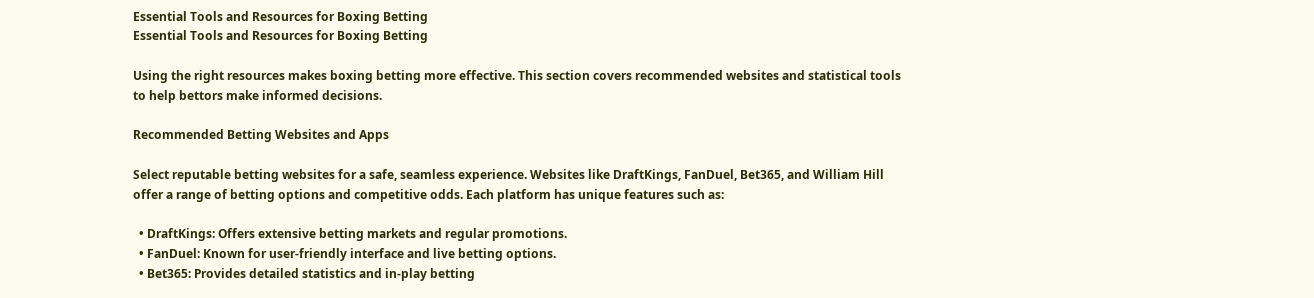Essential Tools and Resources for Boxing Betting
Essential Tools and Resources for Boxing Betting

Using the right resources makes boxing betting more effective. This section covers recommended websites and statistical tools to help bettors make informed decisions.

Recommended Betting Websites and Apps

Select reputable betting websites for a safe, seamless experience. Websites like DraftKings, FanDuel, Bet365, and William Hill offer a range of betting options and competitive odds. Each platform has unique features such as:

  • DraftKings: Offers extensive betting markets and regular promotions.
  • FanDuel: Known for user-friendly interface and live betting options.
  • Bet365: Provides detailed statistics and in-play betting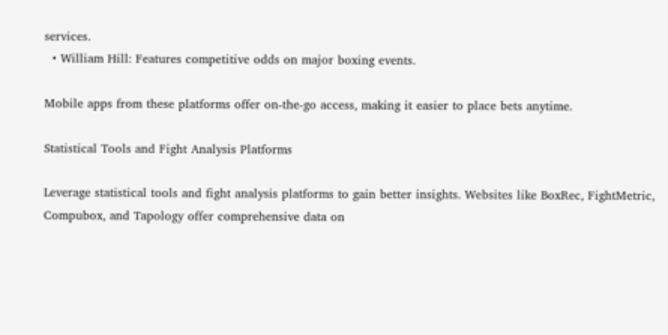services.
  • William Hill: Features competitive odds on major boxing events.

Mobile apps from these platforms offer on-the-go access, making it easier to place bets anytime.

Statistical Tools and Fight Analysis Platforms

Leverage statistical tools and fight analysis platforms to gain better insights. Websites like BoxRec, FightMetric, Compubox, and Tapology offer comprehensive data on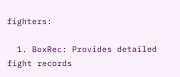fighters:

  1. BoxRec: Provides detailed fight records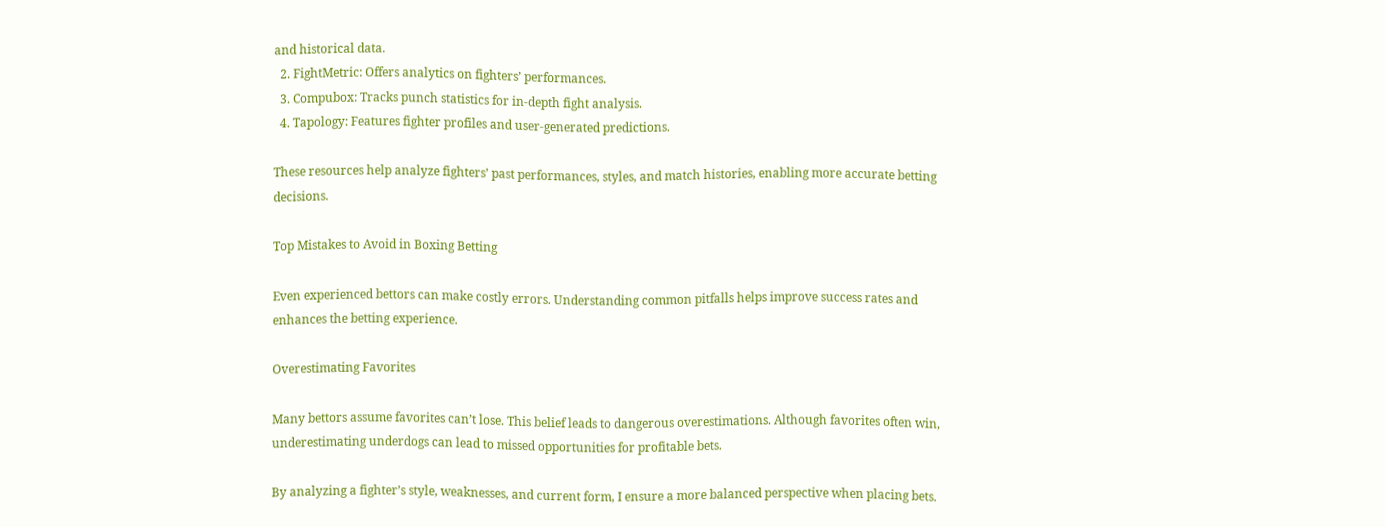and historical data.
  2. FightMetric: Offers analytics on fighters’ performances.
  3. Compubox: Tracks punch statistics for in-depth fight analysis.
  4. Tapology: Features fighter profiles and user-generated predictions.

These resources help analyze fighters’ past performances, styles, and match histories, enabling more accurate betting decisions.

Top Mistakes to Avoid in Boxing Betting

Even experienced bettors can make costly errors. Understanding common pitfalls helps improve success rates and enhances the betting experience.

Overestimating Favorites

Many bettors assume favorites can’t lose. This belief leads to dangerous overestimations. Although favorites often win, underestimating underdogs can lead to missed opportunities for profitable bets.

By analyzing a fighter’s style, weaknesses, and current form, I ensure a more balanced perspective when placing bets.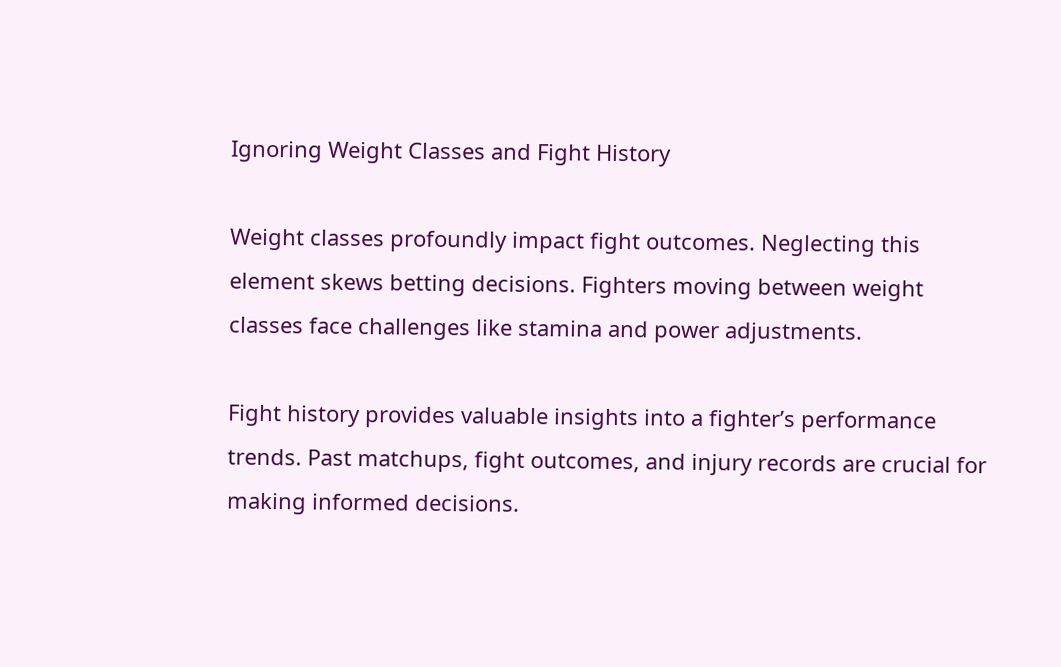Ignoring Weight Classes and Fight History

Weight classes profoundly impact fight outcomes. Neglecting this element skews betting decisions. Fighters moving between weight classes face challenges like stamina and power adjustments.

Fight history provides valuable insights into a fighter’s performance trends. Past matchups, fight outcomes, and injury records are crucial for making informed decisions.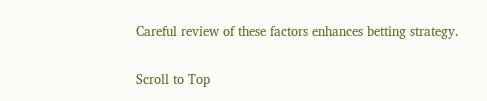Careful review of these factors enhances betting strategy.


Scroll to Top